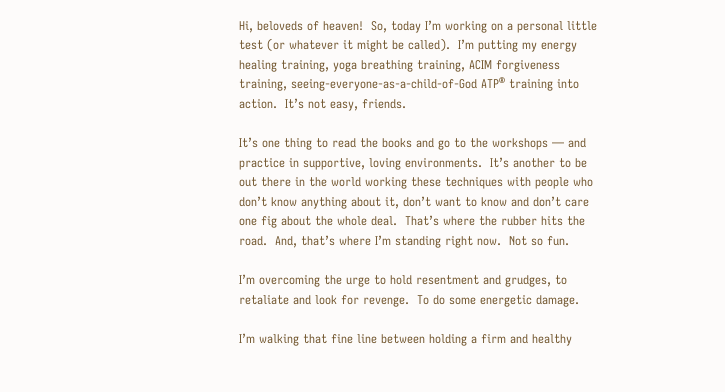Hi, beloveds of heaven!  So, today I’m working on a personal little test (or whatever it might be called).  I’m putting my energy healing training, yoga breathing training, ACIM forgiveness training, seeing-everyone-as-a-child-of-God ATP® training into action.  It’s not easy, friends.

It’s one thing to read the books and go to the workshops — and practice in supportive, loving environments.  It’s another to be out there in the world working these techniques with people who don’t know anything about it, don’t want to know and don’t care one fig about the whole deal.  That’s where the rubber hits the road.  And, that’s where I’m standing right now.  Not so fun.

I’m overcoming the urge to hold resentment and grudges, to retaliate and look for revenge.  To do some energetic damage.

I’m walking that fine line between holding a firm and healthy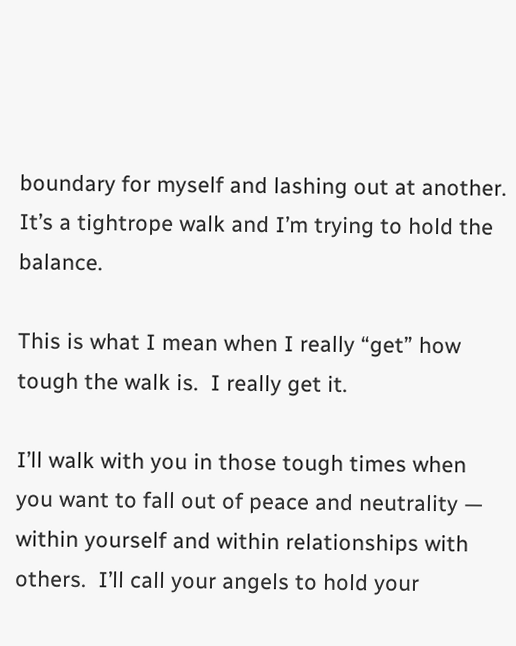boundary for myself and lashing out at another.  It’s a tightrope walk and I’m trying to hold the balance.

This is what I mean when I really “get” how tough the walk is.  I really get it.

I’ll walk with you in those tough times when you want to fall out of peace and neutrality — within yourself and within relationships with others.  I’ll call your angels to hold your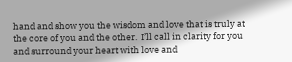hand and show you the wisdom and love that is truly at the core of you and the other.  I’ll call in clarity for you and surround your heart with love and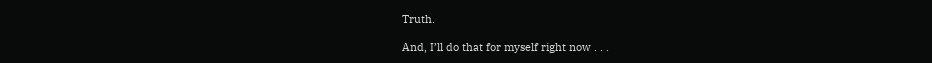Truth.

And, I’ll do that for myself right now . . .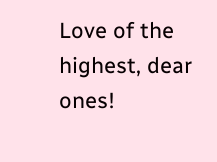Love of the highest, dear ones!